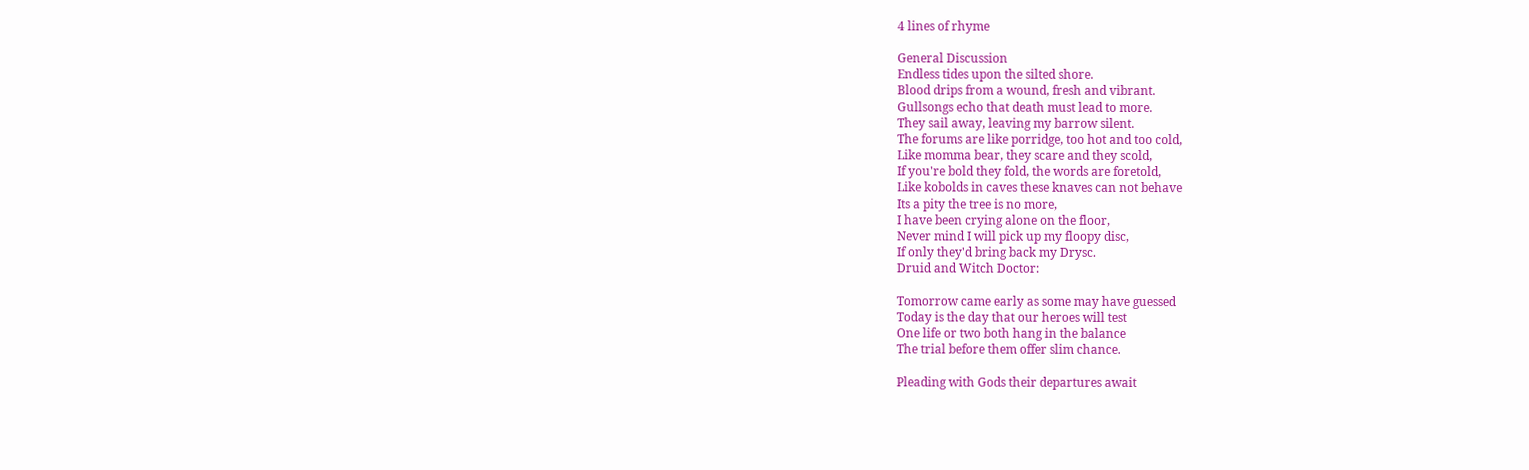4 lines of rhyme

General Discussion
Endless tides upon the silted shore.
Blood drips from a wound, fresh and vibrant.
Gullsongs echo that death must lead to more.
They sail away, leaving my barrow silent.
The forums are like porridge, too hot and too cold,
Like momma bear, they scare and they scold,
If you're bold they fold, the words are foretold,
Like kobolds in caves these knaves can not behave
Its a pity the tree is no more,
I have been crying alone on the floor,
Never mind I will pick up my floopy disc,
If only they'd bring back my Drysc.
Druid and Witch Doctor:

Tomorrow came early as some may have guessed
Today is the day that our heroes will test
One life or two both hang in the balance
The trial before them offer slim chance.

Pleading with Gods their departures await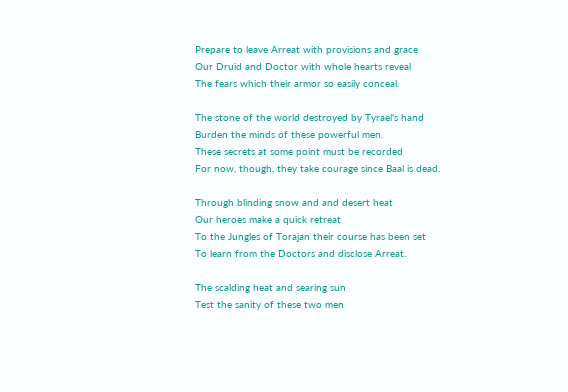Prepare to leave Arreat with provisions and grace
Our Druid and Doctor with whole hearts reveal
The fears which their armor so easily conceal.

The stone of the world destroyed by Tyrael's hand
Burden the minds of these powerful men.
These secrets at some point must be recorded
For now, though, they take courage since Baal is dead.

Through blinding snow and and desert heat
Our heroes make a quick retreat
To the Jungles of Torajan their course has been set
To learn from the Doctors and disclose Arreat.

The scalding heat and searing sun
Test the sanity of these two men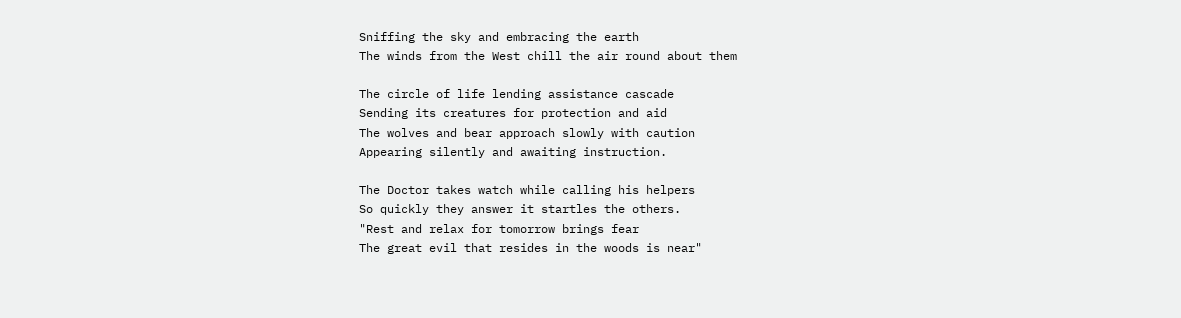Sniffing the sky and embracing the earth
The winds from the West chill the air round about them

The circle of life lending assistance cascade
Sending its creatures for protection and aid
The wolves and bear approach slowly with caution
Appearing silently and awaiting instruction.

The Doctor takes watch while calling his helpers
So quickly they answer it startles the others.
"Rest and relax for tomorrow brings fear
The great evil that resides in the woods is near"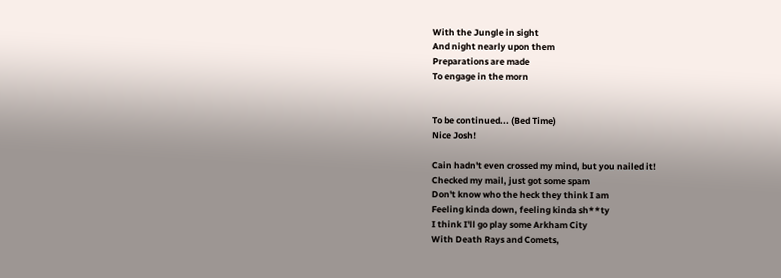With the Jungle in sight
And night nearly upon them
Preparations are made
To engage in the morn


To be continued... (Bed Time)
Nice Josh!

Cain hadn't even crossed my mind, but you nailed it!
Checked my mail, just got some spam
Don't know who the heck they think I am
Feeling kinda down, feeling kinda sh**ty
I think I'll go play some Arkham City
With Death Rays and Comets,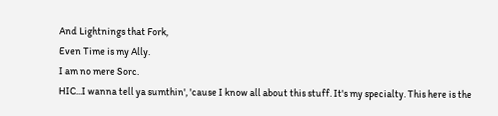And Lightnings that Fork,
Even Time is my Ally.
I am no mere Sorc.
HIC...I wanna tell ya sumthin', 'cause I know all about this stuff. It's my specialty. This here is the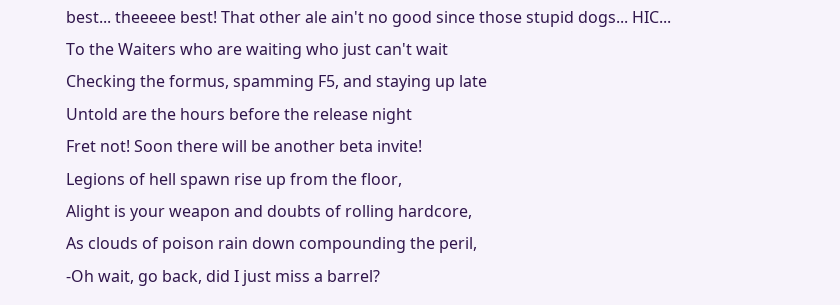best... theeeee best! That other ale ain't no good since those stupid dogs... HIC...
To the Waiters who are waiting who just can't wait
Checking the formus, spamming F5, and staying up late
Untold are the hours before the release night
Fret not! Soon there will be another beta invite!
Legions of hell spawn rise up from the floor,
Alight is your weapon and doubts of rolling hardcore,
As clouds of poison rain down compounding the peril,
-Oh wait, go back, did I just miss a barrel?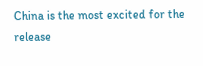China is the most excited for the release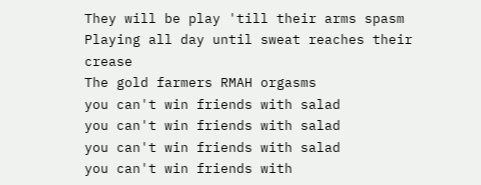They will be play 'till their arms spasm
Playing all day until sweat reaches their crease
The gold farmers RMAH orgasms
you can't win friends with salad
you can't win friends with salad
you can't win friends with salad
you can't win friends with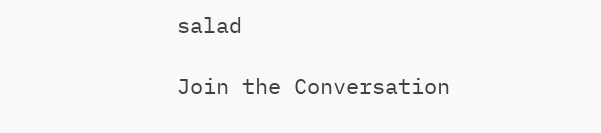salad

Join the Conversation